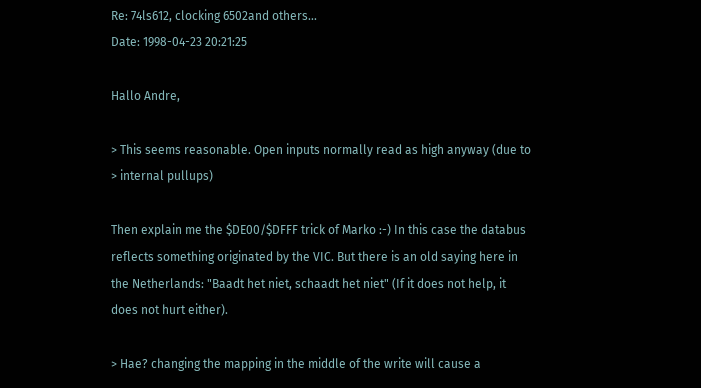Re: 74ls612, clocking 6502and others...
Date: 1998-04-23 20:21:25

Hallo Andre,

> This seems reasonable. Open inputs normally read as high anyway (due to
> internal pullups)

Then explain me the $DE00/$DFFF trick of Marko :-) In this case the databus
reflects something originated by the VIC. But there is an old saying here in
the Netherlands: "Baadt het niet, schaadt het niet" (If it does not help, it
does not hurt either).

> Hae? changing the mapping in the middle of the write will cause a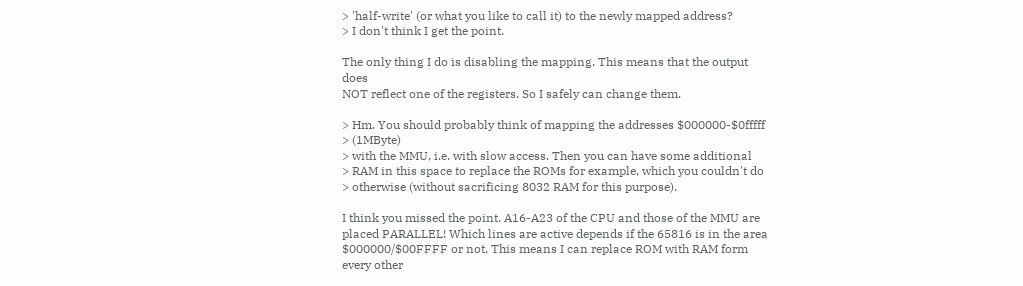> 'half-write' (or what you like to call it) to the newly mapped address?
> I don't think I get the point.

The only thing I do is disabling the mapping. This means that the output does
NOT reflect one of the registers. So I safely can change them.

> Hm. You should probably think of mapping the addresses $000000-$0fffff
> (1MByte)
> with the MMU, i.e. with slow access. Then you can have some additional
> RAM in this space to replace the ROMs for example, which you couldn't do
> otherwise (without sacrificing 8032 RAM for this purpose).

I think you missed the point. A16-A23 of the CPU and those of the MMU are
placed PARALLEL! Which lines are active depends if the 65816 is in the area
$000000/$00FFFF or not. This means I can replace ROM with RAM form every other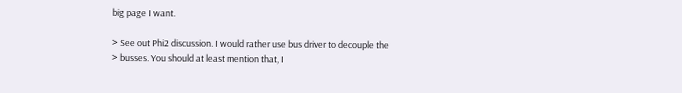big page I want.

> See out Phi2 discussion. I would rather use bus driver to decouple the
> busses. You should at least mention that, I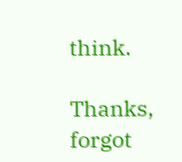think.

Thanks, forgot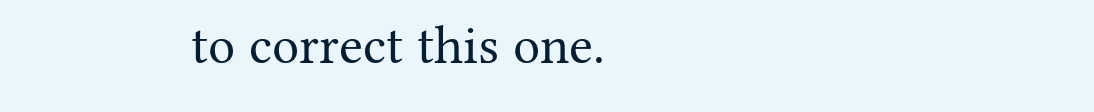to correct this one.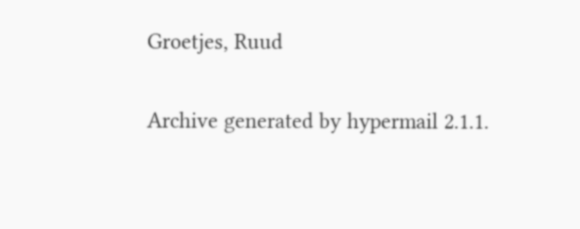Groetjes, Ruud

Archive generated by hypermail 2.1.1.